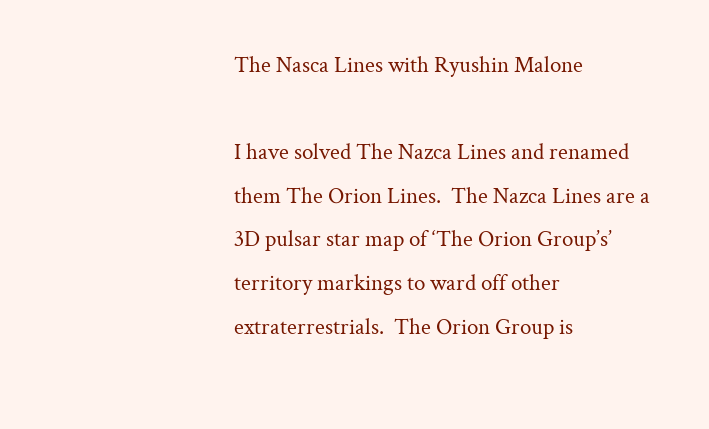The Nasca Lines with Ryushin Malone

I have solved The Nazca Lines and renamed them The Orion Lines.  The Nazca Lines are a 3D pulsar star map of ‘The Orion Group’s’ territory markings to ward off other extraterrestrials.  The Orion Group is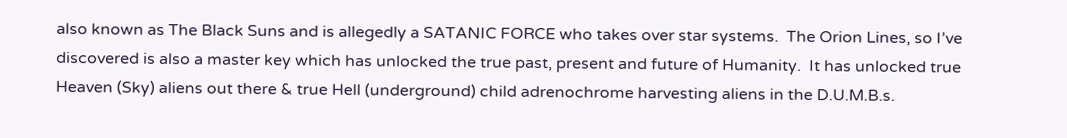also known as The Black Suns and is allegedly a SATANIC FORCE who takes over star systems.  The Orion Lines, so I’ve discovered is also a master key which has unlocked the true past, present and future of Humanity.  It has unlocked true Heaven (Sky) aliens out there & true Hell (underground) child adrenochrome harvesting aliens in the D.U.M.B.s.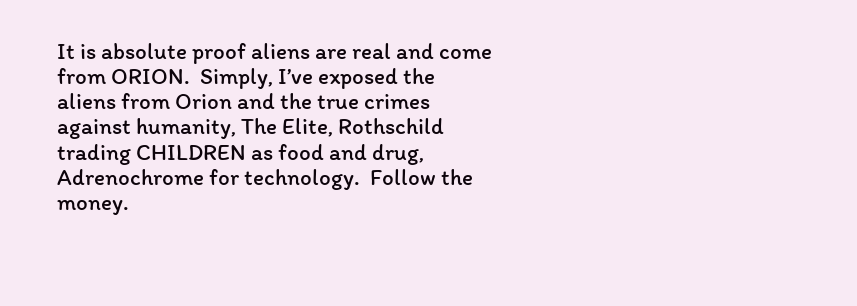It is absolute proof aliens are real and come from ORION.  Simply, I’ve exposed the aliens from Orion and the true crimes against humanity, The Elite, Rothschild trading CHILDREN as food and drug, Adrenochrome for technology.  Follow the money.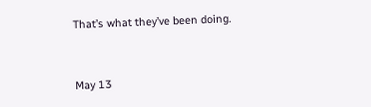That’s what they’ve been doing.


May 13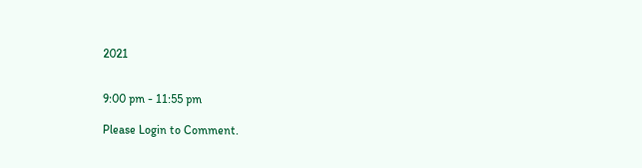2021


9:00 pm - 11:55 pm

Please Login to Comment.